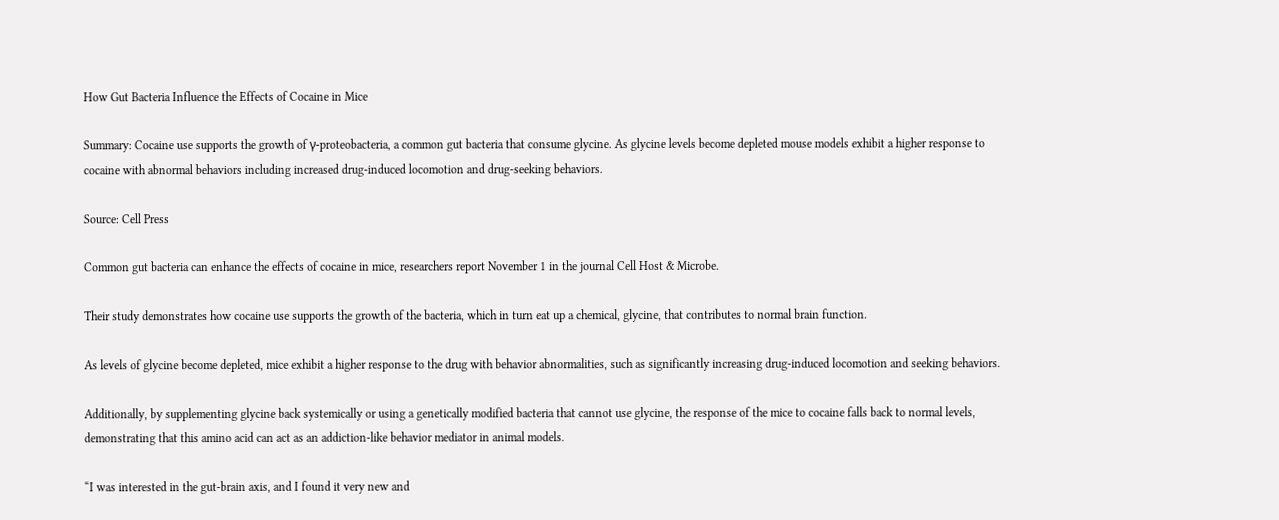How Gut Bacteria Influence the Effects of Cocaine in Mice

Summary: Cocaine use supports the growth of γ-proteobacteria, a common gut bacteria that consume glycine. As glycine levels become depleted mouse models exhibit a higher response to cocaine with abnormal behaviors including increased drug-induced locomotion and drug-seeking behaviors.

Source: Cell Press

Common gut bacteria can enhance the effects of cocaine in mice, researchers report November 1 in the journal Cell Host & Microbe.

Their study demonstrates how cocaine use supports the growth of the bacteria, which in turn eat up a chemical, glycine, that contributes to normal brain function.

As levels of glycine become depleted, mice exhibit a higher response to the drug with behavior abnormalities, such as significantly increasing drug-induced locomotion and seeking behaviors.

Additionally, by supplementing glycine back systemically or using a genetically modified bacteria that cannot use glycine, the response of the mice to cocaine falls back to normal levels, demonstrating that this amino acid can act as an addiction-like behavior mediator in animal models.

“I was interested in the gut-brain axis, and I found it very new and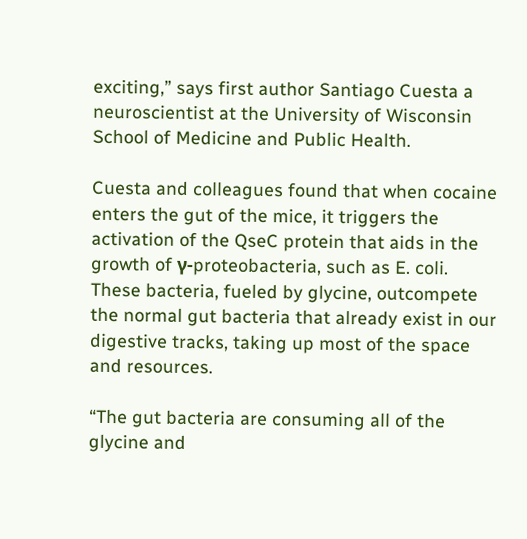exciting,” says first author Santiago Cuesta a neuroscientist at the University of Wisconsin School of Medicine and Public Health.

Cuesta and colleagues found that when cocaine enters the gut of the mice, it triggers the activation of the QseC protein that aids in the growth of γ-proteobacteria, such as E. coli. These bacteria, fueled by glycine, outcompete the normal gut bacteria that already exist in our digestive tracks, taking up most of the space and resources.

“The gut bacteria are consuming all of the glycine and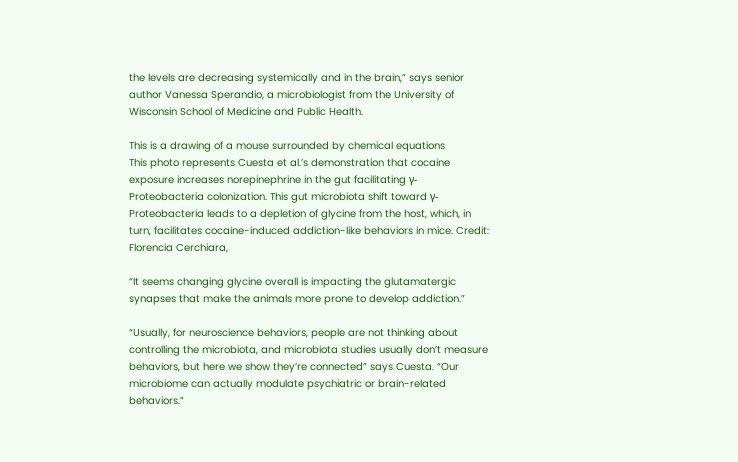the levels are decreasing systemically and in the brain,” says senior author Vanessa Sperandio, a microbiologist from the University of Wisconsin School of Medicine and Public Health.

This is a drawing of a mouse surrounded by chemical equations
This photo represents Cuesta et al.’s demonstration that cocaine exposure increases norepinephrine in the gut facilitating γ-Proteobacteria colonization. This gut microbiota shift toward γ-Proteobacteria leads to a depletion of glycine from the host, which, in turn, facilitates cocaine-induced addiction-like behaviors in mice. Credit: Florencia Cerchiara,

“It seems changing glycine overall is impacting the glutamatergic synapses that make the animals more prone to develop addiction.”

“Usually, for neuroscience behaviors, people are not thinking about controlling the microbiota, and microbiota studies usually don’t measure behaviors, but here we show they’re connected” says Cuesta. “Our microbiome can actually modulate psychiatric or brain-related behaviors.”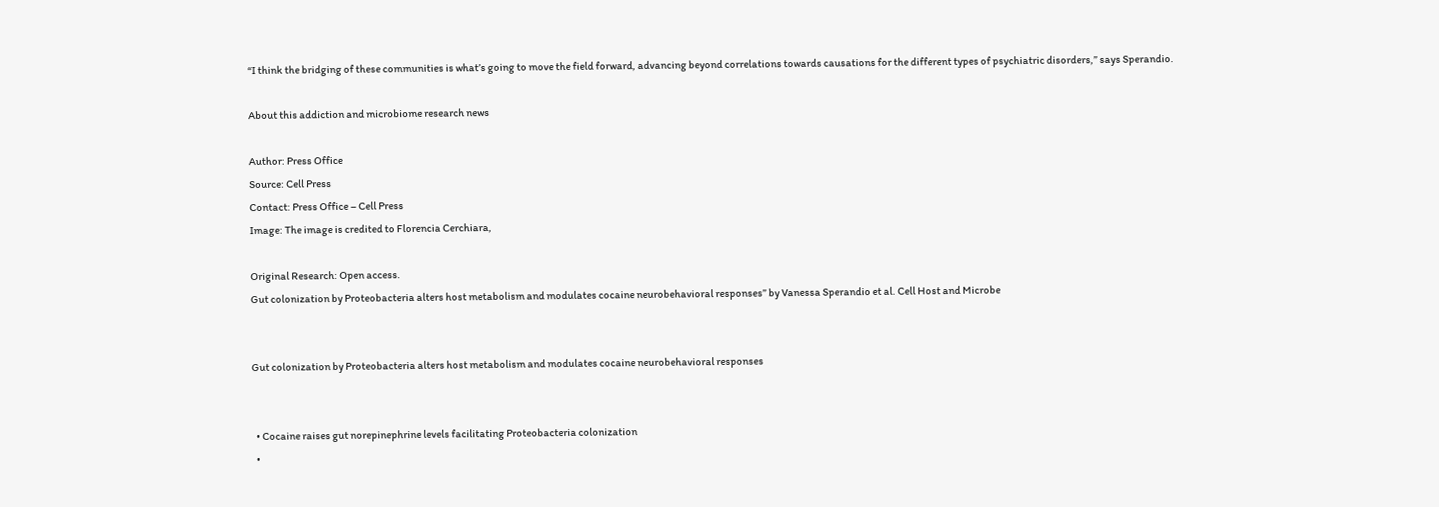“I think the bridging of these communities is what’s going to move the field forward, advancing beyond correlations towards causations for the different types of psychiatric disorders,” says Sperandio.

About this addiction and microbiome research news

Author: Press Office
Source: Cell Press
Contact: Press Office – Cell Press
Image: The image is credited to Florencia Cerchiara,

Original Research: Open access.
Gut colonization by Proteobacteria alters host metabolism and modulates cocaine neurobehavioral responses” by Vanessa Sperandio et al. Cell Host and Microbe


Gut colonization by Proteobacteria alters host metabolism and modulates cocaine neurobehavioral responses


  • Cocaine raises gut norepinephrine levels facilitating Proteobacteria colonization
  •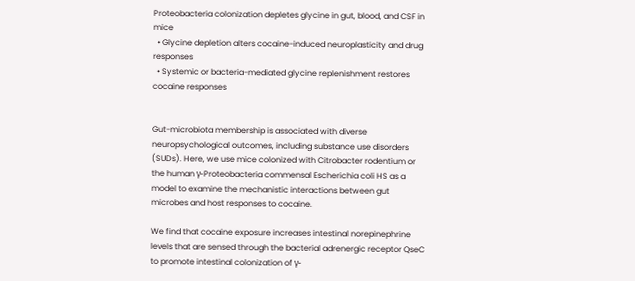Proteobacteria colonization depletes glycine in gut, blood, and CSF in mice
  • Glycine depletion alters cocaine-induced neuroplasticity and drug responses
  • Systemic or bacteria-mediated glycine replenishment restores cocaine responses


Gut-microbiota membership is associated with diverse neuropsychological outcomes, including substance use disorders (SUDs). Here, we use mice colonized with Citrobacter rodentium or the human γ-Proteobacteria commensal Escherichia coli HS as a model to examine the mechanistic interactions between gut microbes and host responses to cocaine.

We find that cocaine exposure increases intestinal norepinephrine levels that are sensed through the bacterial adrenergic receptor QseC to promote intestinal colonization of γ-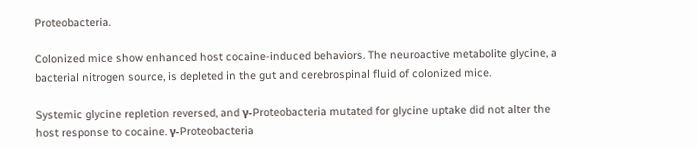Proteobacteria.

Colonized mice show enhanced host cocaine-induced behaviors. The neuroactive metabolite glycine, a bacterial nitrogen source, is depleted in the gut and cerebrospinal fluid of colonized mice.

Systemic glycine repletion reversed, and γ-Proteobacteria mutated for glycine uptake did not alter the host response to cocaine. γ-Proteobacteria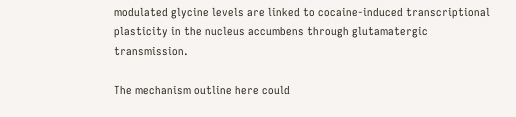modulated glycine levels are linked to cocaine-induced transcriptional plasticity in the nucleus accumbens through glutamatergic transmission.

The mechanism outline here could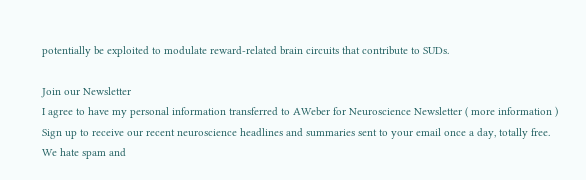potentially be exploited to modulate reward-related brain circuits that contribute to SUDs.

Join our Newsletter
I agree to have my personal information transferred to AWeber for Neuroscience Newsletter ( more information )
Sign up to receive our recent neuroscience headlines and summaries sent to your email once a day, totally free.
We hate spam and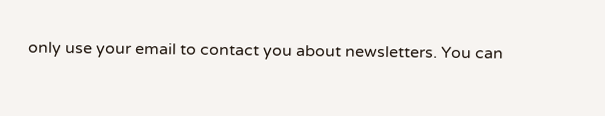only use your email to contact you about newsletters. You can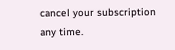cancel your subscription any time.